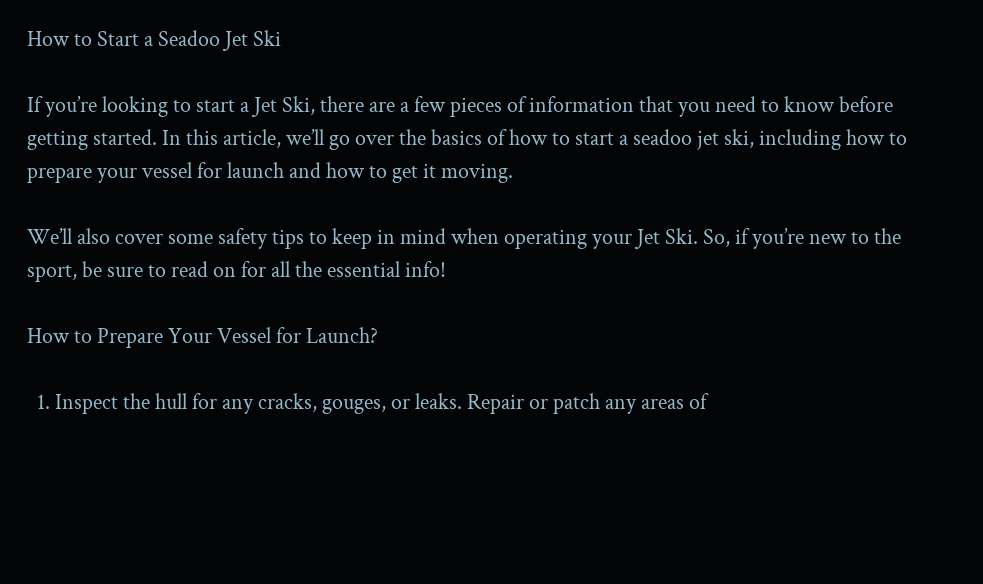How to Start a Seadoo Jet Ski

If you’re looking to start a Jet Ski, there are a few pieces of information that you need to know before getting started. In this article, we’ll go over the basics of how to start a seadoo jet ski, including how to prepare your vessel for launch and how to get it moving.

We’ll also cover some safety tips to keep in mind when operating your Jet Ski. So, if you’re new to the sport, be sure to read on for all the essential info!

How to Prepare Your Vessel for Launch?

  1. Inspect the hull for any cracks, gouges, or leaks. Repair or patch any areas of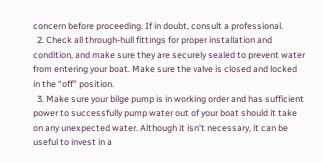concern before proceeding. If in doubt, consult a professional.
  2. Check all through-hull fittings for proper installation and condition, and make sure they are securely sealed to prevent water from entering your boat. Make sure the valve is closed and locked in the “off” position.
  3. Make sure your bilge pump is in working order and has sufficient power to successfully pump water out of your boat should it take on any unexpected water. Although it isn’t necessary, it can be useful to invest in a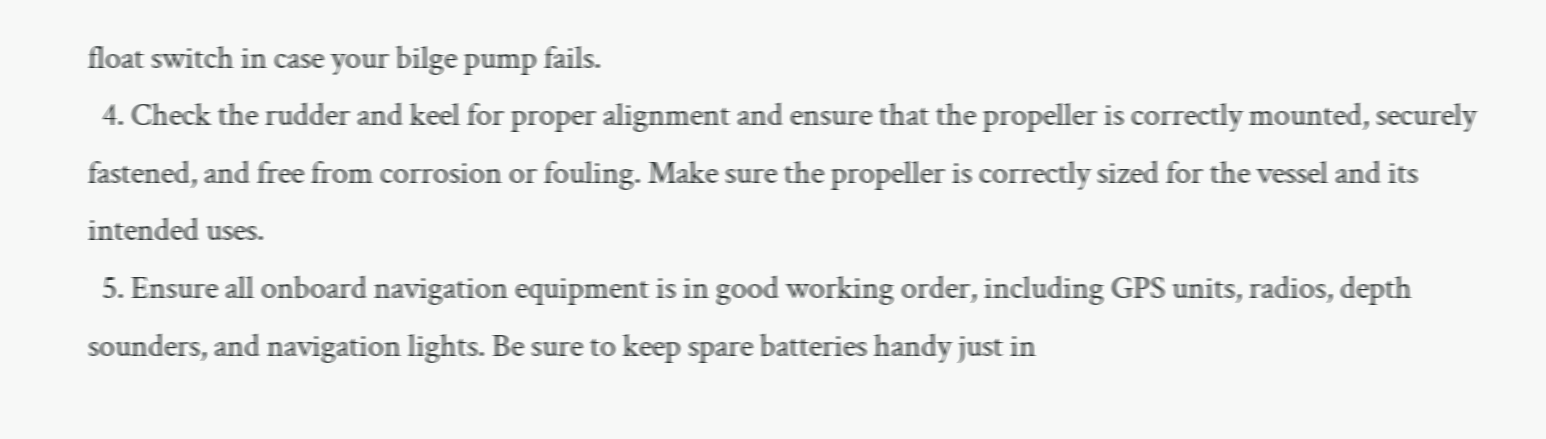float switch in case your bilge pump fails.
  4. Check the rudder and keel for proper alignment and ensure that the propeller is correctly mounted, securely fastened, and free from corrosion or fouling. Make sure the propeller is correctly sized for the vessel and its intended uses.
  5. Ensure all onboard navigation equipment is in good working order, including GPS units, radios, depth sounders, and navigation lights. Be sure to keep spare batteries handy just in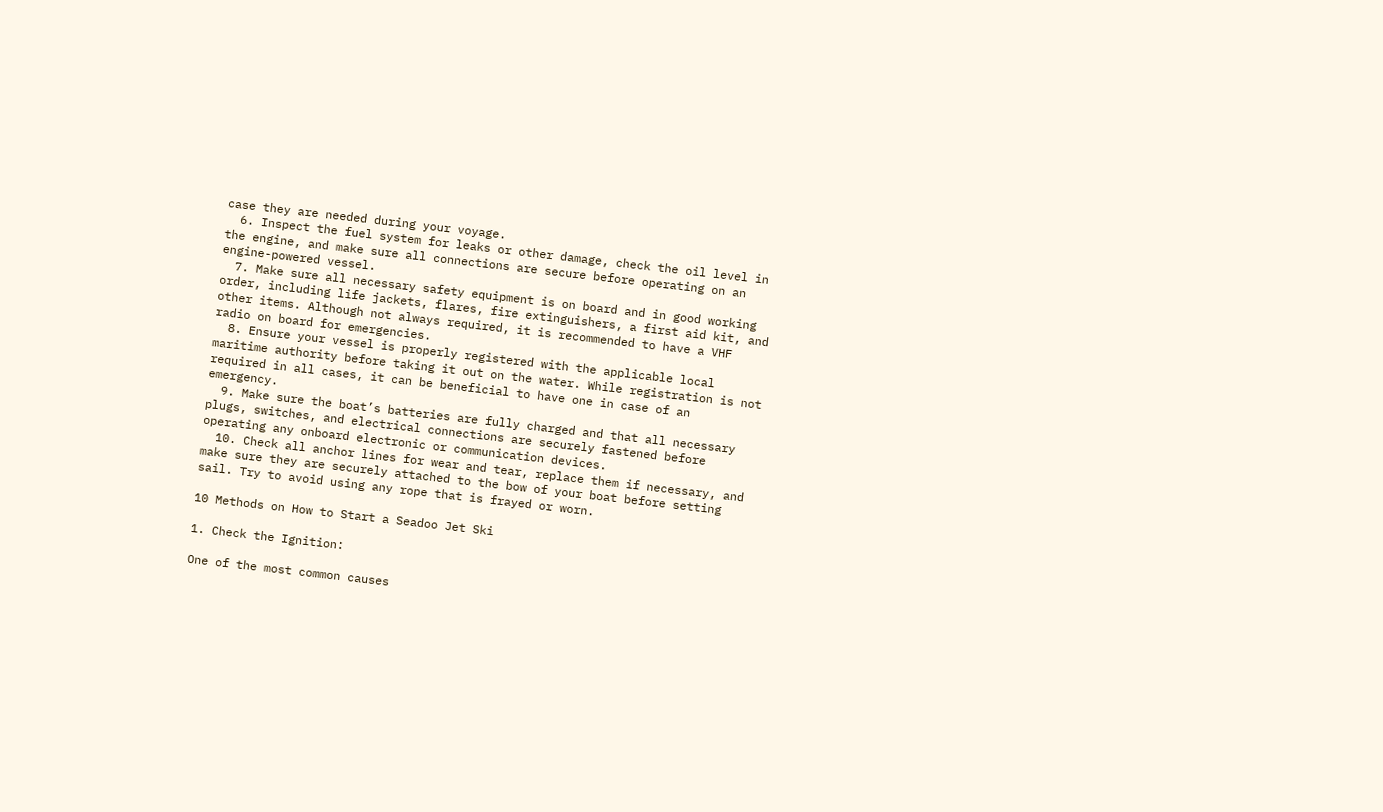case they are needed during your voyage.
  6. Inspect the fuel system for leaks or other damage, check the oil level in the engine, and make sure all connections are secure before operating on an engine-powered vessel.
  7. Make sure all necessary safety equipment is on board and in good working order, including life jackets, flares, fire extinguishers, a first aid kit, and other items. Although not always required, it is recommended to have a VHF radio on board for emergencies.
  8. Ensure your vessel is properly registered with the applicable local maritime authority before taking it out on the water. While registration is not required in all cases, it can be beneficial to have one in case of an emergency.
  9. Make sure the boat’s batteries are fully charged and that all necessary plugs, switches, and electrical connections are securely fastened before operating any onboard electronic or communication devices.
  10. Check all anchor lines for wear and tear, replace them if necessary, and make sure they are securely attached to the bow of your boat before setting sail. Try to avoid using any rope that is frayed or worn.

10 Methods on How to Start a Seadoo Jet Ski

1. Check the Ignition:

One of the most common causes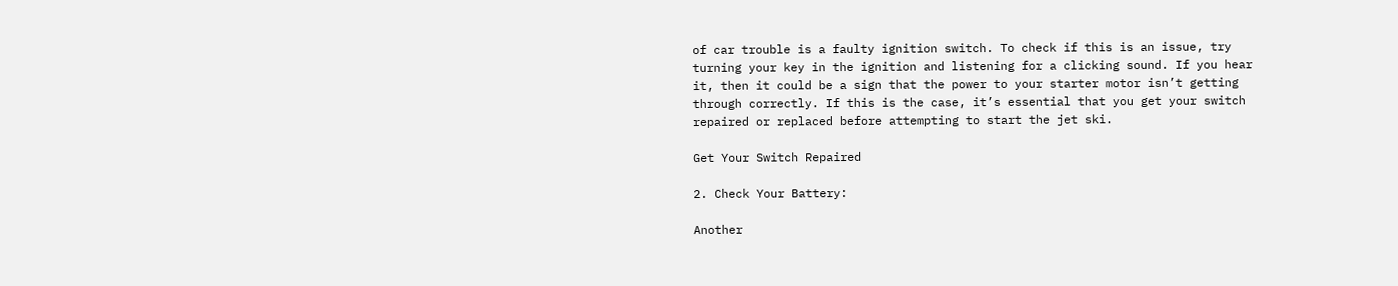of car trouble is a faulty ignition switch. To check if this is an issue, try turning your key in the ignition and listening for a clicking sound. If you hear it, then it could be a sign that the power to your starter motor isn’t getting through correctly. If this is the case, it’s essential that you get your switch repaired or replaced before attempting to start the jet ski.

Get Your Switch Repaired

2. Check Your Battery:

Another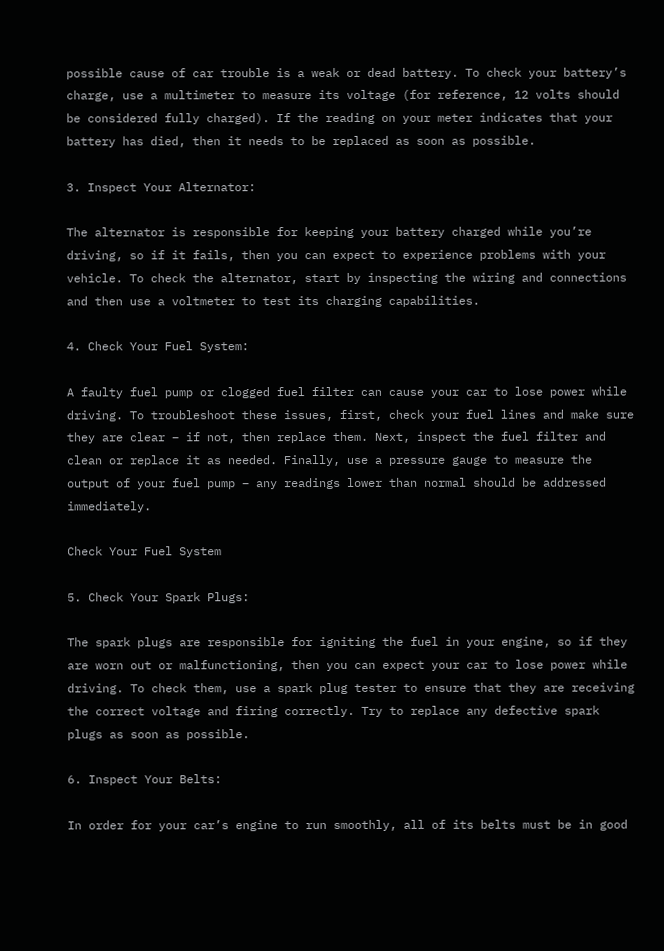possible cause of car trouble is a weak or dead battery. To check your battery’s charge, use a multimeter to measure its voltage (for reference, 12 volts should be considered fully charged). If the reading on your meter indicates that your battery has died, then it needs to be replaced as soon as possible.

3. Inspect Your Alternator:

The alternator is responsible for keeping your battery charged while you’re driving, so if it fails, then you can expect to experience problems with your vehicle. To check the alternator, start by inspecting the wiring and connections and then use a voltmeter to test its charging capabilities.

4. Check Your Fuel System:

A faulty fuel pump or clogged fuel filter can cause your car to lose power while driving. To troubleshoot these issues, first, check your fuel lines and make sure they are clear – if not, then replace them. Next, inspect the fuel filter and clean or replace it as needed. Finally, use a pressure gauge to measure the output of your fuel pump – any readings lower than normal should be addressed immediately.

Check Your Fuel System

5. Check Your Spark Plugs:

The spark plugs are responsible for igniting the fuel in your engine, so if they are worn out or malfunctioning, then you can expect your car to lose power while driving. To check them, use a spark plug tester to ensure that they are receiving the correct voltage and firing correctly. Try to replace any defective spark plugs as soon as possible.

6. Inspect Your Belts:

In order for your car’s engine to run smoothly, all of its belts must be in good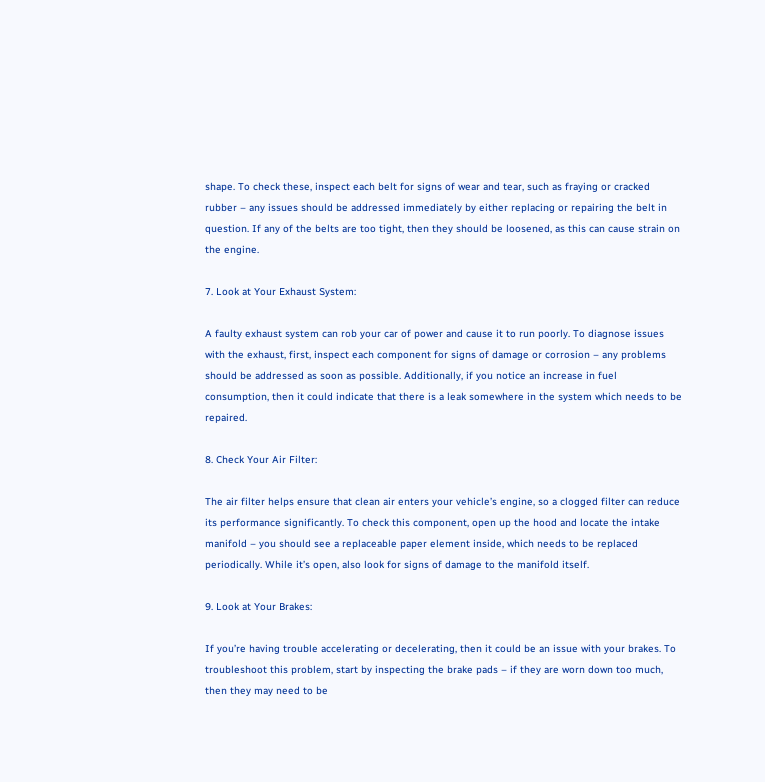shape. To check these, inspect each belt for signs of wear and tear, such as fraying or cracked rubber – any issues should be addressed immediately by either replacing or repairing the belt in question. If any of the belts are too tight, then they should be loosened, as this can cause strain on the engine.

7. Look at Your Exhaust System:

A faulty exhaust system can rob your car of power and cause it to run poorly. To diagnose issues with the exhaust, first, inspect each component for signs of damage or corrosion – any problems should be addressed as soon as possible. Additionally, if you notice an increase in fuel consumption, then it could indicate that there is a leak somewhere in the system which needs to be repaired.

8. Check Your Air Filter:

The air filter helps ensure that clean air enters your vehicle’s engine, so a clogged filter can reduce its performance significantly. To check this component, open up the hood and locate the intake manifold – you should see a replaceable paper element inside, which needs to be replaced periodically. While it’s open, also look for signs of damage to the manifold itself.

9. Look at Your Brakes:

If you’re having trouble accelerating or decelerating, then it could be an issue with your brakes. To troubleshoot this problem, start by inspecting the brake pads – if they are worn down too much, then they may need to be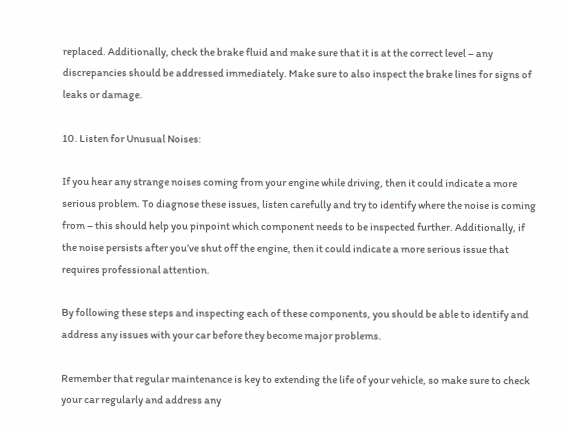replaced. Additionally, check the brake fluid and make sure that it is at the correct level – any discrepancies should be addressed immediately. Make sure to also inspect the brake lines for signs of leaks or damage.

10. Listen for Unusual Noises:

If you hear any strange noises coming from your engine while driving, then it could indicate a more serious problem. To diagnose these issues, listen carefully and try to identify where the noise is coming from – this should help you pinpoint which component needs to be inspected further. Additionally, if the noise persists after you’ve shut off the engine, then it could indicate a more serious issue that requires professional attention.

By following these steps and inspecting each of these components, you should be able to identify and address any issues with your car before they become major problems.

Remember that regular maintenance is key to extending the life of your vehicle, so make sure to check your car regularly and address any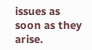issues as soon as they arise.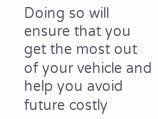Doing so will ensure that you get the most out of your vehicle and help you avoid future costly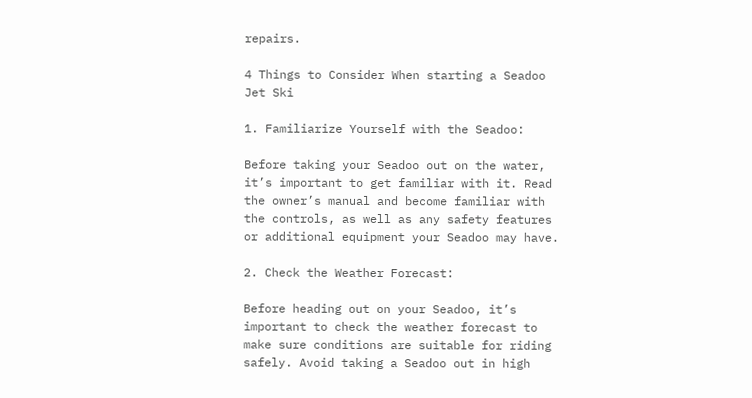repairs.

4 Things to Consider When starting a Seadoo Jet Ski

1. Familiarize Yourself with the Seadoo:

Before taking your Seadoo out on the water, it’s important to get familiar with it. Read the owner’s manual and become familiar with the controls, as well as any safety features or additional equipment your Seadoo may have.

2. Check the Weather Forecast:

Before heading out on your Seadoo, it’s important to check the weather forecast to make sure conditions are suitable for riding safely. Avoid taking a Seadoo out in high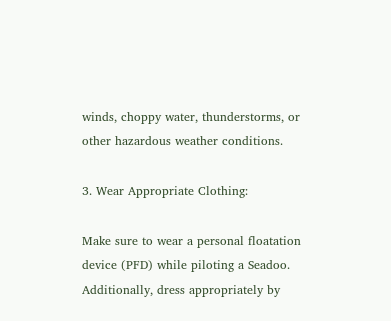winds, choppy water, thunderstorms, or other hazardous weather conditions.

3. Wear Appropriate Clothing:

Make sure to wear a personal floatation device (PFD) while piloting a Seadoo. Additionally, dress appropriately by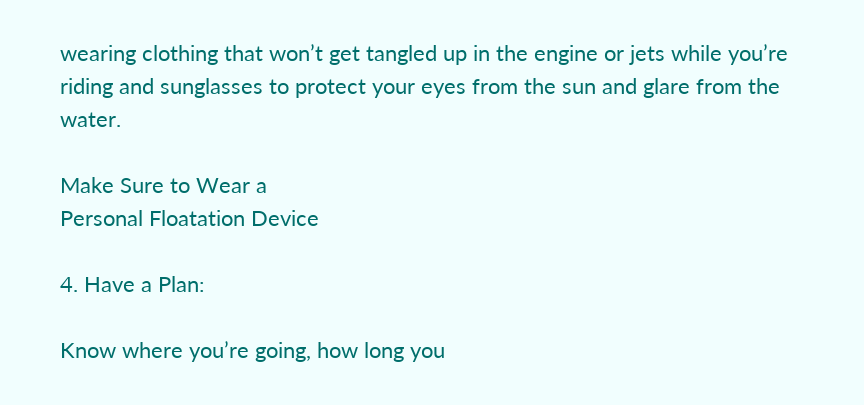wearing clothing that won’t get tangled up in the engine or jets while you’re riding and sunglasses to protect your eyes from the sun and glare from the water.

Make Sure to Wear a
Personal Floatation Device

4. Have a Plan:

Know where you’re going, how long you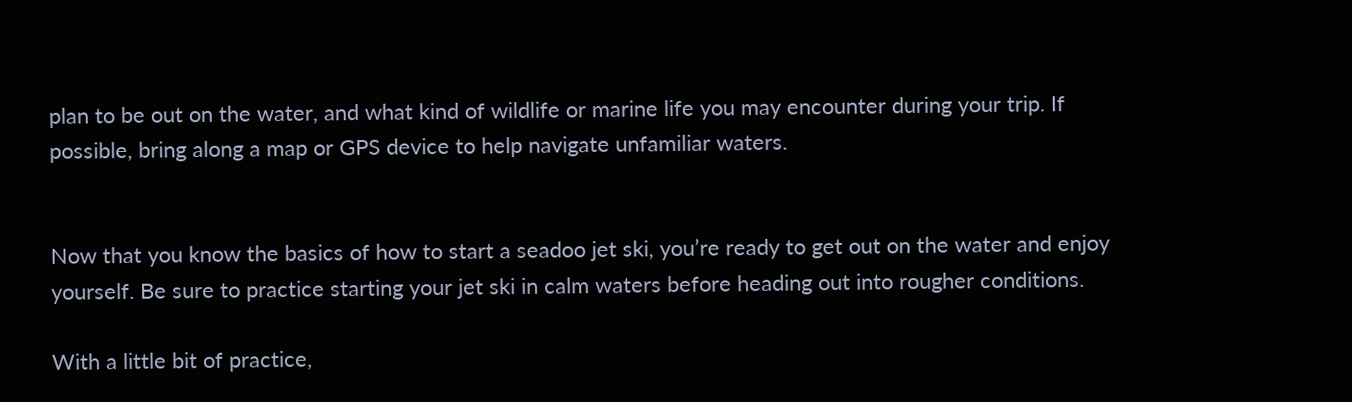plan to be out on the water, and what kind of wildlife or marine life you may encounter during your trip. If possible, bring along a map or GPS device to help navigate unfamiliar waters.


Now that you know the basics of how to start a seadoo jet ski, you’re ready to get out on the water and enjoy yourself. Be sure to practice starting your jet ski in calm waters before heading out into rougher conditions.

With a little bit of practice,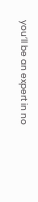you’ll be an expert in no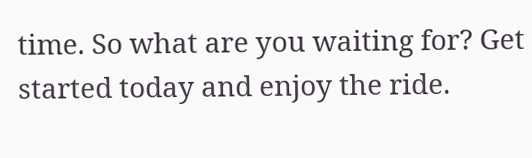time. So what are you waiting for? Get started today and enjoy the ride.